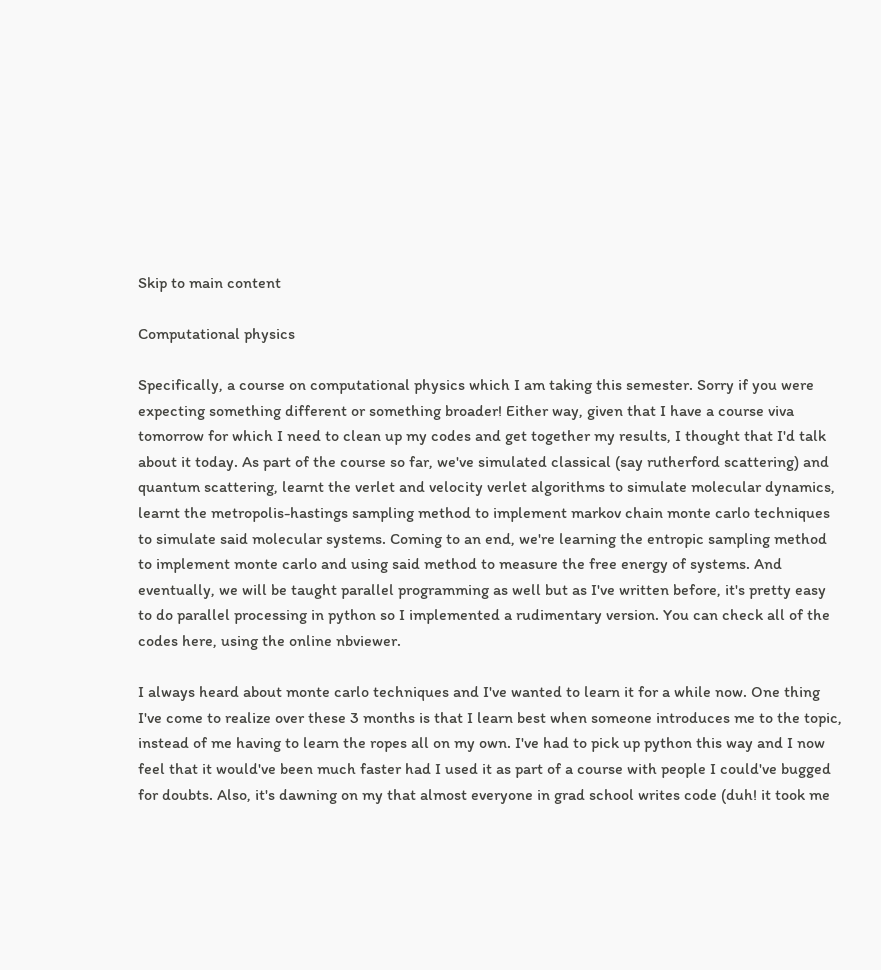Skip to main content

Computational physics

Specifically, a course on computational physics which I am taking this semester. Sorry if you were expecting something different or something broader! Either way, given that I have a course viva tomorrow for which I need to clean up my codes and get together my results, I thought that I'd talk about it today. As part of the course so far, we've simulated classical (say rutherford scattering) and quantum scattering, learnt the verlet and velocity verlet algorithms to simulate molecular dynamics, learnt the metropolis-hastings sampling method to implement markov chain monte carlo techniques to simulate said molecular systems. Coming to an end, we're learning the entropic sampling method to implement monte carlo and using said method to measure the free energy of systems. And eventually, we will be taught parallel programming as well but as I've written before, it's pretty easy to do parallel processing in python so I implemented a rudimentary version. You can check all of the codes here, using the online nbviewer.

I always heard about monte carlo techniques and I've wanted to learn it for a while now. One thing I've come to realize over these 3 months is that I learn best when someone introduces me to the topic, instead of me having to learn the ropes all on my own. I've had to pick up python this way and I now feel that it would've been much faster had I used it as part of a course with people I could've bugged for doubts. Also, it's dawning on my that almost everyone in grad school writes code (duh! it took me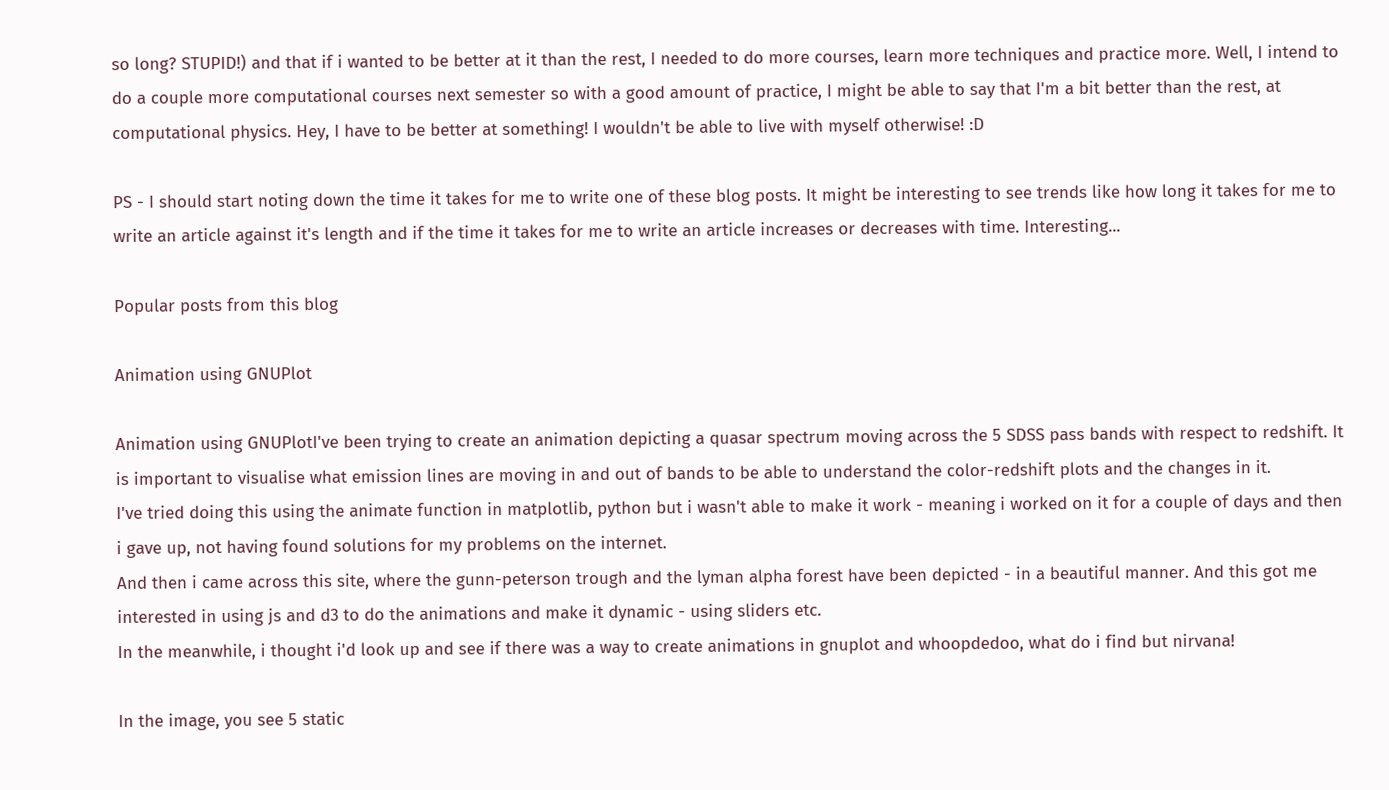so long? STUPID!) and that if i wanted to be better at it than the rest, I needed to do more courses, learn more techniques and practice more. Well, I intend to do a couple more computational courses next semester so with a good amount of practice, I might be able to say that I'm a bit better than the rest, at computational physics. Hey, I have to be better at something! I wouldn't be able to live with myself otherwise! :D

PS - I should start noting down the time it takes for me to write one of these blog posts. It might be interesting to see trends like how long it takes for me to write an article against it's length and if the time it takes for me to write an article increases or decreases with time. Interesting...

Popular posts from this blog

Animation using GNUPlot

Animation using GNUPlotI've been trying to create an animation depicting a quasar spectrum moving across the 5 SDSS pass bands with respect to redshift. It is important to visualise what emission lines are moving in and out of bands to be able to understand the color-redshift plots and the changes in it.
I've tried doing this using the animate function in matplotlib, python but i wasn't able to make it work - meaning i worked on it for a couple of days and then i gave up, not having found solutions for my problems on the internet.
And then i came across this site, where the gunn-peterson trough and the lyman alpha forest have been depicted - in a beautiful manner. And this got me interested in using js and d3 to do the animations and make it dynamic - using sliders etc.
In the meanwhile, i thought i'd look up and see if there was a way to create animations in gnuplot and whoopdedoo, what do i find but nirvana!

In the image, you see 5 static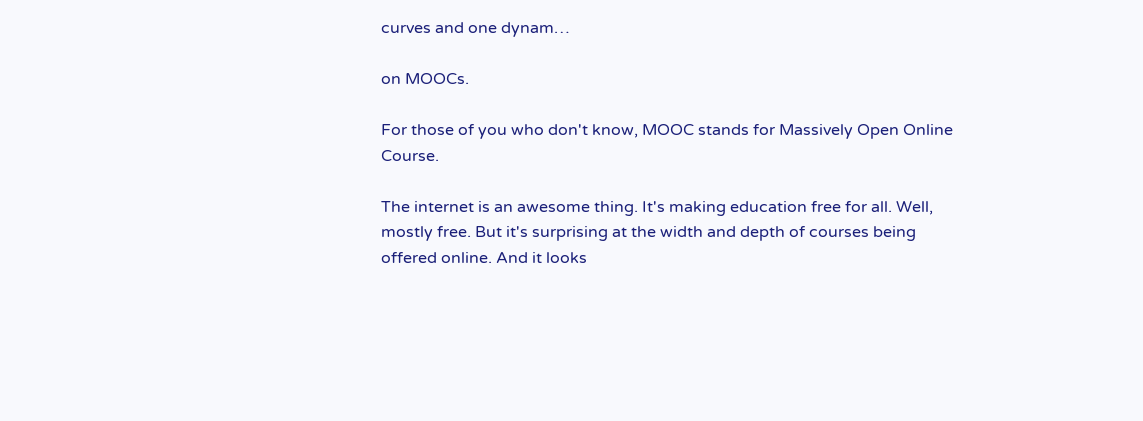curves and one dynam…

on MOOCs.

For those of you who don't know, MOOC stands for Massively Open Online Course.

The internet is an awesome thing. It's making education free for all. Well, mostly free. But it's surprising at the width and depth of courses being offered online. And it looks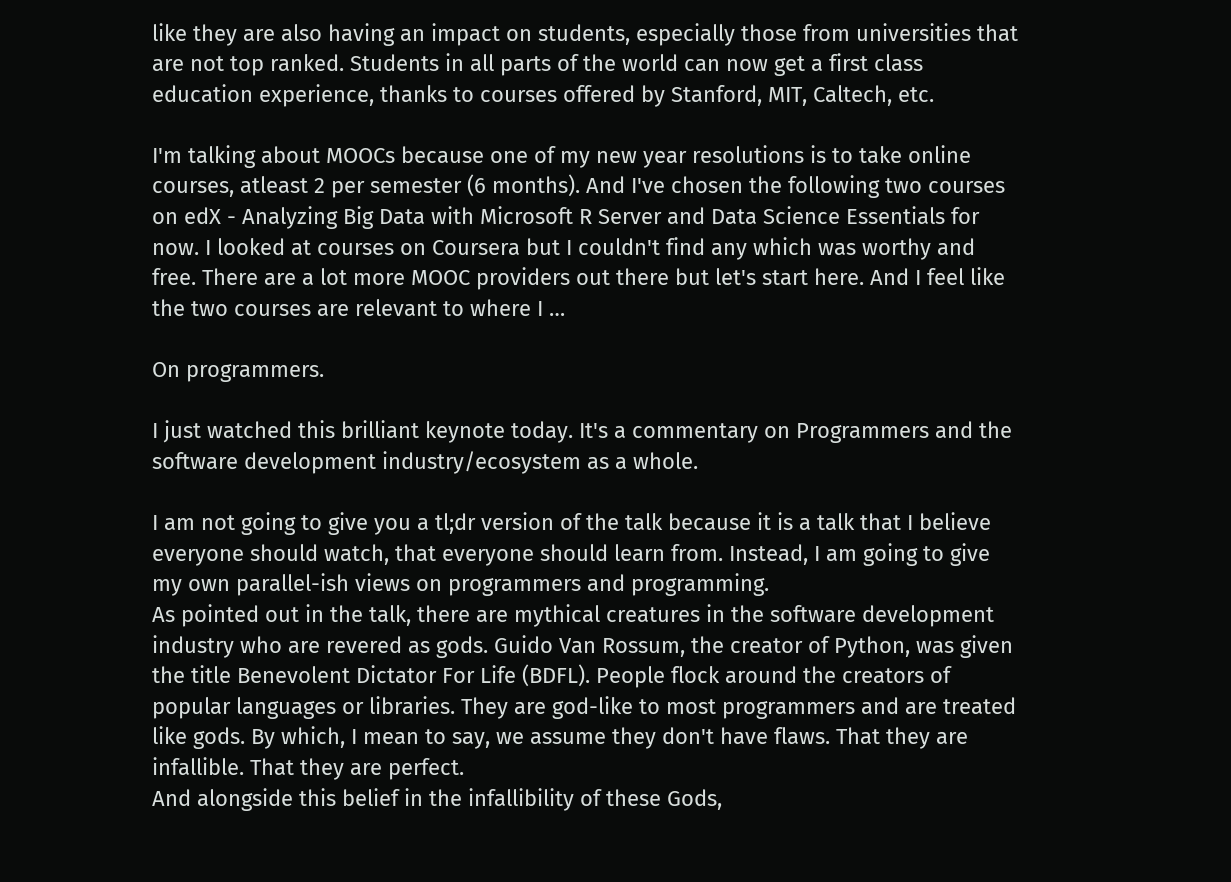like they are also having an impact on students, especially those from universities that are not top ranked. Students in all parts of the world can now get a first class education experience, thanks to courses offered by Stanford, MIT, Caltech, etc.

I'm talking about MOOCs because one of my new year resolutions is to take online courses, atleast 2 per semester (6 months). And I've chosen the following two courses on edX - Analyzing Big Data with Microsoft R Server and Data Science Essentials for now. I looked at courses on Coursera but I couldn't find any which was worthy and free. There are a lot more MOOC providers out there but let's start here. And I feel like the two courses are relevant to where I …

On programmers.

I just watched this brilliant keynote today. It's a commentary on Programmers and the software development industry/ecosystem as a whole.

I am not going to give you a tl;dr version of the talk because it is a talk that I believe everyone should watch, that everyone should learn from. Instead, I am going to give my own parallel-ish views on programmers and programming.
As pointed out in the talk, there are mythical creatures in the software development industry who are revered as gods. Guido Van Rossum, the creator of Python, was given the title Benevolent Dictator For Life (BDFL). People flock around the creators of popular languages or libraries. They are god-like to most programmers and are treated like gods. By which, I mean to say, we assume they don't have flaws. That they are infallible. That they are perfect.
And alongside this belief in the infallibility of these Gods,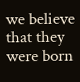we believe that they were born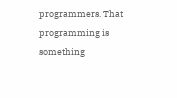programmers. That programming is something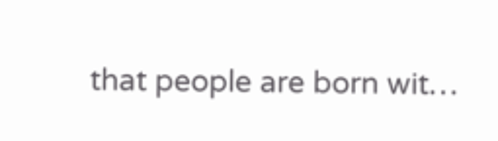that people are born wit…